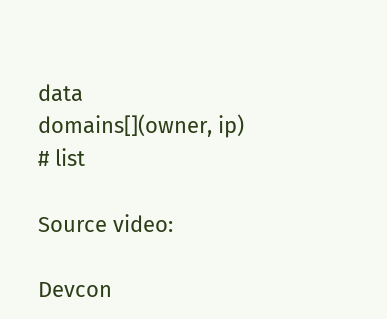data domains[](owner, ip) # list

Source video:

Devcon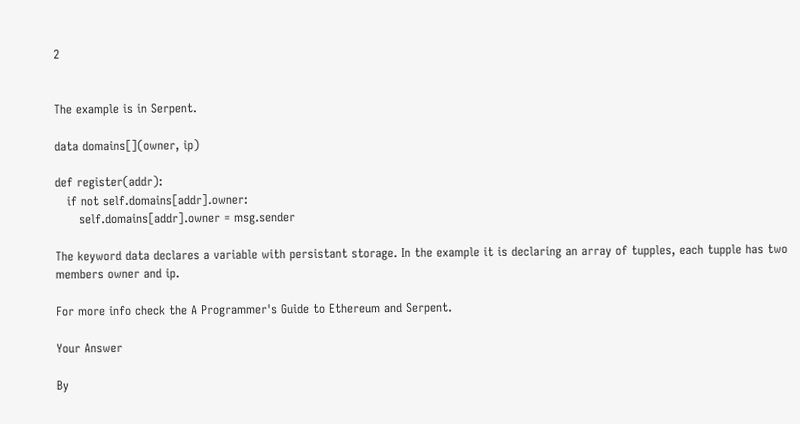2


The example is in Serpent.

data domains[](owner, ip)

def register(addr):
   if not self.domains[addr].owner:
      self.domains[addr].owner = msg.sender

The keyword data declares a variable with persistant storage. In the example it is declaring an array of tupples, each tupple has two members owner and ip.

For more info check the A Programmer's Guide to Ethereum and Serpent.

Your Answer

By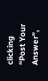clicking “Post Your Answer”,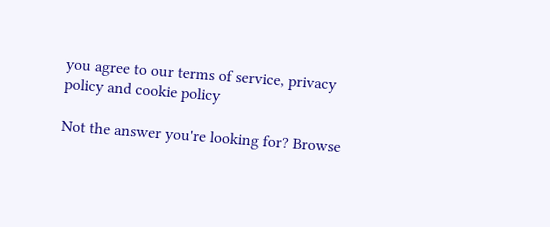you agree to our terms of service, privacy policy and cookie policy

Not the answer you're looking for? Browse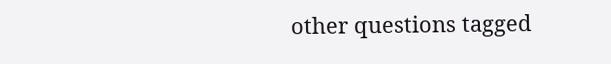other questions tagged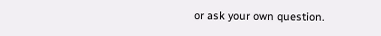or ask your own question.